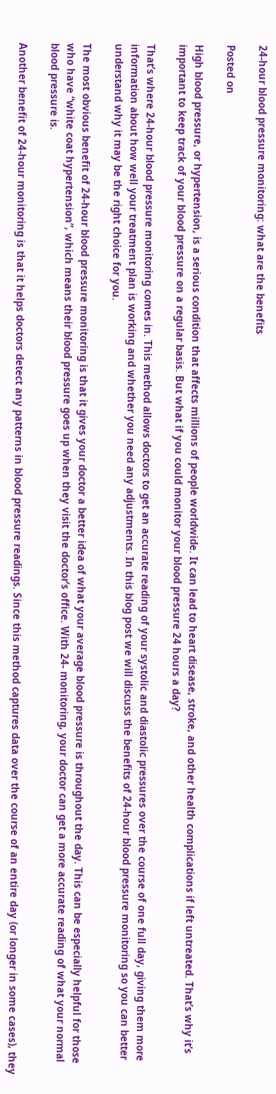24-hour blood pressure monitoring: what are the benefits

Posted on

High blood pressure, or hypertension, is a serious condition that affects millions of people worldwide. It can lead to heart disease, stroke, and other health complications if left untreated. That’s why it’s important to keep track of your blood pressure on a regular basis. But what if you could monitor your blood pressure 24 hours a day?

That’s where 24-hour blood pressure monitoring comes in. This method allows doctors to get an accurate reading of your systolic and diastolic pressures over the course of one full day, giving them more information about how well your treatment plan is working and whether you need any adjustments. In this blog post we will discuss the benefits of 24-hour blood pressure monitoring so you can better understand why it may be the right choice for you.

The most obvious benefit of 24-hour blood pressure monitoring is that it gives your doctor a better idea of what your average blood pressure is throughout the day. This can be especially helpful for those who have “white coat hypertension”, which means their blood pressure goes up when they visit the doctor’s office. With 24- monitoring, your doctor can get a more accurate reading of what your normal blood pressure is.

Another benefit of 24-hour monitoring is that it helps doctors detect any patterns in blood pressure readings. Since this method captures data over the course of an entire day (or longer in some cases), they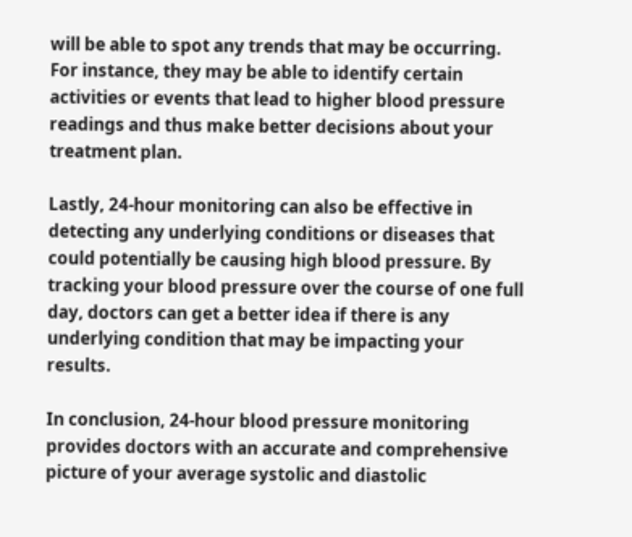will be able to spot any trends that may be occurring. For instance, they may be able to identify certain activities or events that lead to higher blood pressure readings and thus make better decisions about your treatment plan.

Lastly, 24-hour monitoring can also be effective in detecting any underlying conditions or diseases that could potentially be causing high blood pressure. By tracking your blood pressure over the course of one full day, doctors can get a better idea if there is any underlying condition that may be impacting your results.

In conclusion, 24-hour blood pressure monitoring provides doctors with an accurate and comprehensive picture of your average systolic and diastolic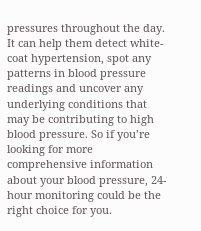pressures throughout the day. It can help them detect white-coat hypertension, spot any patterns in blood pressure readings and uncover any underlying conditions that may be contributing to high blood pressure. So if you’re looking for more comprehensive information about your blood pressure, 24-hour monitoring could be the right choice for you.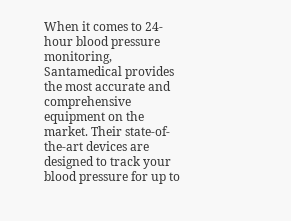When it comes to 24-hour blood pressure monitoring, Santamedical provides the most accurate and comprehensive equipment on the market. Their state-of-the-art devices are designed to track your blood pressure for up to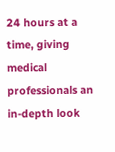24 hours at a time, giving medical professionals an in-depth look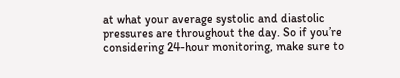at what your average systolic and diastolic pressures are throughout the day. So if you’re considering 24-hour monitoring, make sure to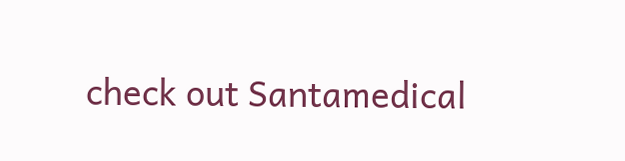check out Santamedical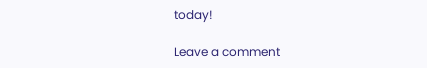today!

Leave a comment